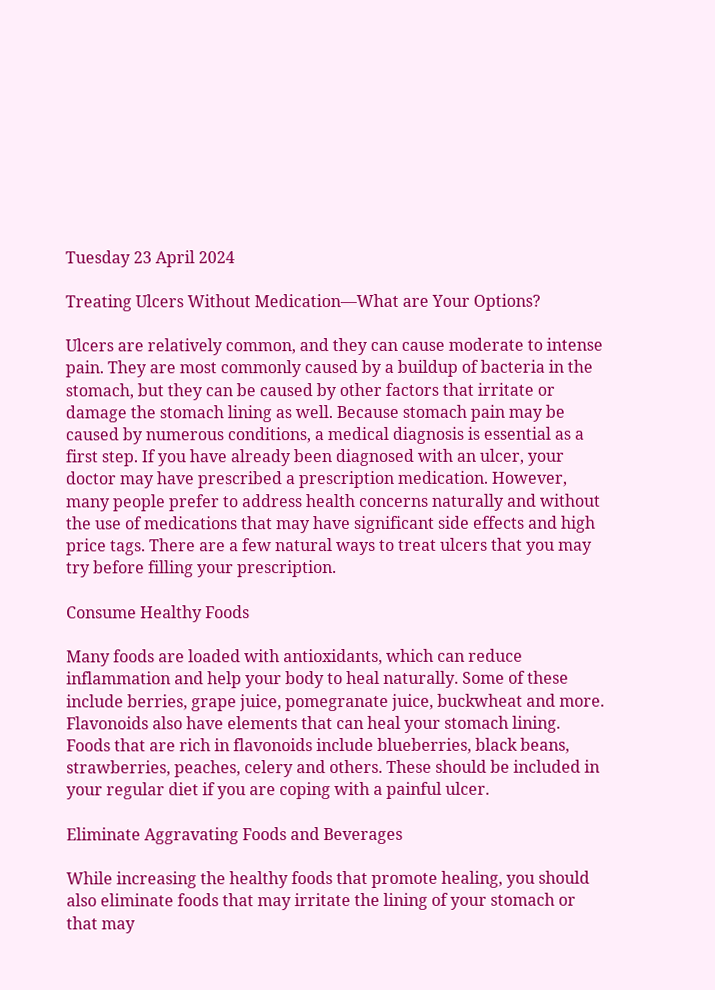Tuesday 23 April 2024

Treating Ulcers Without Medication—What are Your Options?

Ulcers are relatively common, and they can cause moderate to intense pain. They are most commonly caused by a buildup of bacteria in the stomach, but they can be caused by other factors that irritate or damage the stomach lining as well. Because stomach pain may be caused by numerous conditions, a medical diagnosis is essential as a first step. If you have already been diagnosed with an ulcer, your doctor may have prescribed a prescription medication. However, many people prefer to address health concerns naturally and without the use of medications that may have significant side effects and high price tags. There are a few natural ways to treat ulcers that you may try before filling your prescription.

Consume Healthy Foods

Many foods are loaded with antioxidants, which can reduce inflammation and help your body to heal naturally. Some of these include berries, grape juice, pomegranate juice, buckwheat and more. Flavonoids also have elements that can heal your stomach lining. Foods that are rich in flavonoids include blueberries, black beans, strawberries, peaches, celery and others. These should be included in your regular diet if you are coping with a painful ulcer.

Eliminate Aggravating Foods and Beverages

While increasing the healthy foods that promote healing, you should also eliminate foods that may irritate the lining of your stomach or that may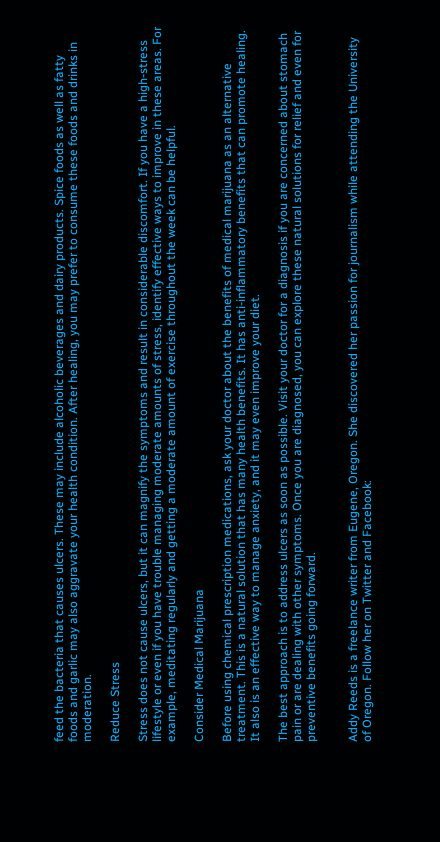feed the bacteria that causes ulcers. These may include alcoholic beverages and dairy products. Spice foods as well as fatty foods and garlic may also aggravate your health condition. After healing, you may prefer to consume these foods and drinks in moderation.

Reduce Stress

Stress does not cause ulcers, but it can magnify the symptoms and result in considerable discomfort. If you have a high-stress lifestyle or even if you have trouble managing moderate amounts of stress, identify effective ways to improve in these areas. For example, meditating regularly and getting a moderate amount of exercise throughout the week can be helpful.

Consider Medical Marijuana

Before using chemical prescription medications, ask your doctor about the benefits of medical marijuana as an alternative treatment. This is a natural solution that has many health benefits. It has anti-inflammatory benefits that can promote healing. It also is an effective way to manage anxiety, and it may even improve your diet.

The best approach is to address ulcers as soon as possible. Visit your doctor for a diagnosis if you are concerned about stomach pain or are dealing with other symptoms. Once you are diagnosed, you can explore these natural solutions for relief and even for preventive benefits going forward.


Addy Reeds is a freelance writer from Eugene, Oregon. She discovered her passion for journalism while attending the University of Oregon. Follow her on Twitter and Facebook: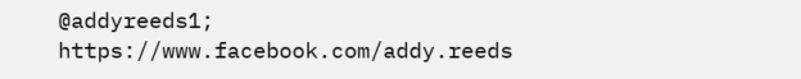@addyreeds1; https://www.facebook.com/addy.reeds